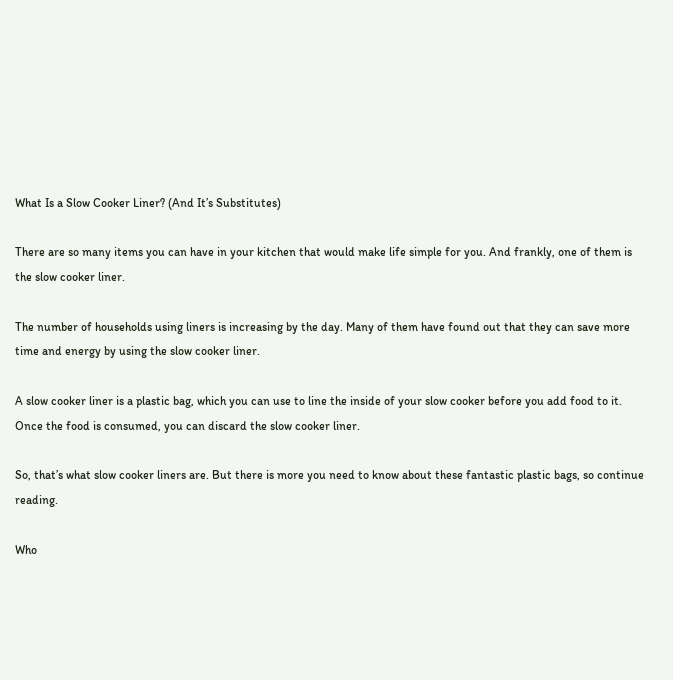What Is a Slow Cooker Liner? (And It’s Substitutes)

There are so many items you can have in your kitchen that would make life simple for you. And frankly, one of them is the slow cooker liner.

The number of households using liners is increasing by the day. Many of them have found out that they can save more time and energy by using the slow cooker liner.

A slow cooker liner is a plastic bag, which you can use to line the inside of your slow cooker before you add food to it. Once the food is consumed, you can discard the slow cooker liner.

So, that’s what slow cooker liners are. But there is more you need to know about these fantastic plastic bags, so continue reading.

Who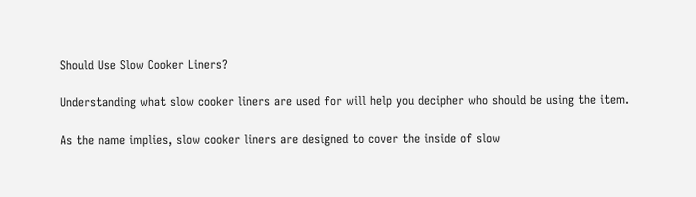Should Use Slow Cooker Liners?

Understanding what slow cooker liners are used for will help you decipher who should be using the item.

As the name implies, slow cooker liners are designed to cover the inside of slow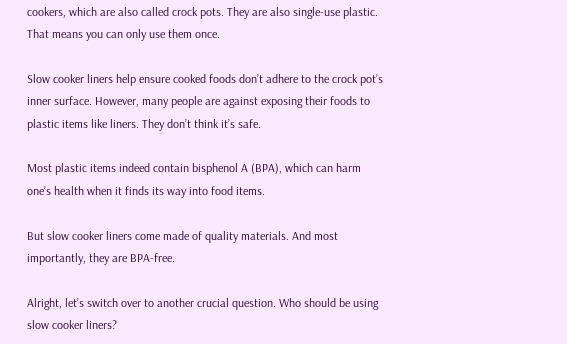cookers, which are also called crock pots. They are also single-use plastic. That means you can only use them once.

Slow cooker liners help ensure cooked foods don’t adhere to the crock pot’s inner surface. However, many people are against exposing their foods to plastic items like liners. They don’t think it’s safe.

Most plastic items indeed contain bisphenol A (BPA), which can harm one’s health when it finds its way into food items.

But slow cooker liners come made of quality materials. And most importantly, they are BPA-free.

Alright, let’s switch over to another crucial question. Who should be using slow cooker liners?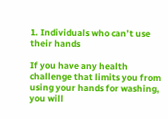1. Individuals who can’t use their hands

If you have any health challenge that limits you from using your hands for washing, you will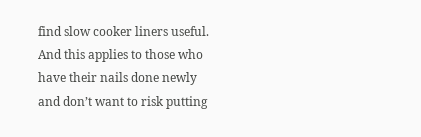find slow cooker liners useful. And this applies to those who have their nails done newly and don’t want to risk putting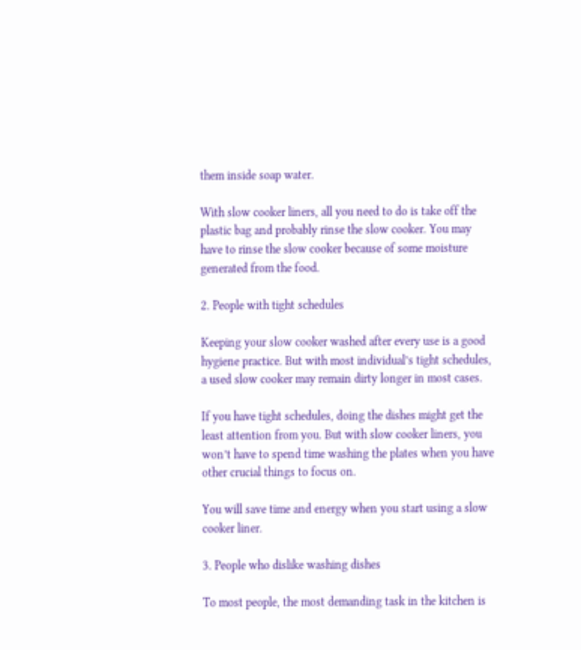them inside soap water.

With slow cooker liners, all you need to do is take off the plastic bag and probably rinse the slow cooker. You may have to rinse the slow cooker because of some moisture generated from the food.

2. People with tight schedules

Keeping your slow cooker washed after every use is a good hygiene practice. But with most individual’s tight schedules, a used slow cooker may remain dirty longer in most cases.

If you have tight schedules, doing the dishes might get the least attention from you. But with slow cooker liners, you won’t have to spend time washing the plates when you have other crucial things to focus on.

You will save time and energy when you start using a slow cooker liner.

3. People who dislike washing dishes

To most people, the most demanding task in the kitchen is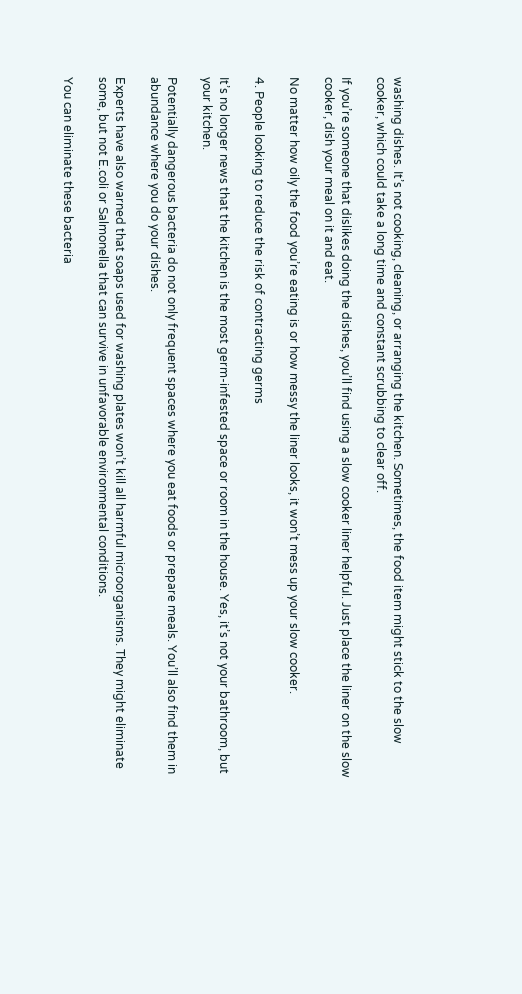washing dishes. It’s not cooking, cleaning, or arranging the kitchen. Sometimes, the food item might stick to the slow cooker, which could take a long time and constant scrubbing to clear off.

If you’re someone that dislikes doing the dishes, you’ll find using a slow cooker liner helpful. Just place the liner on the slow cooker, dish your meal on it and eat.

No matter how oily the food you’re eating is or how messy the liner looks, it won’t mess up your slow cooker.

4. People looking to reduce the risk of contracting germs

It’s no longer news that the kitchen is the most germ-infested space or room in the house. Yes, it’s not your bathroom, but your kitchen.

Potentially dangerous bacteria do not only frequent spaces where you eat foods or prepare meals. You’ll also find them in abundance where you do your dishes.

Experts have also warned that soaps used for washing plates won’t kill all harmful microorganisms. They might eliminate some, but not E.coli or Salmonella that can survive in unfavorable environmental conditions.

You can eliminate these bacteria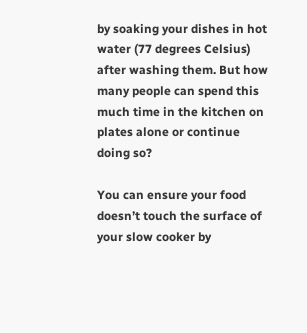by soaking your dishes in hot water (77 degrees Celsius) after washing them. But how many people can spend this much time in the kitchen on plates alone or continue doing so?

You can ensure your food doesn’t touch the surface of your slow cooker by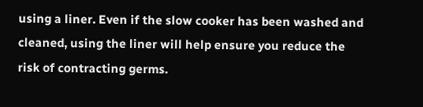using a liner. Even if the slow cooker has been washed and cleaned, using the liner will help ensure you reduce the risk of contracting germs.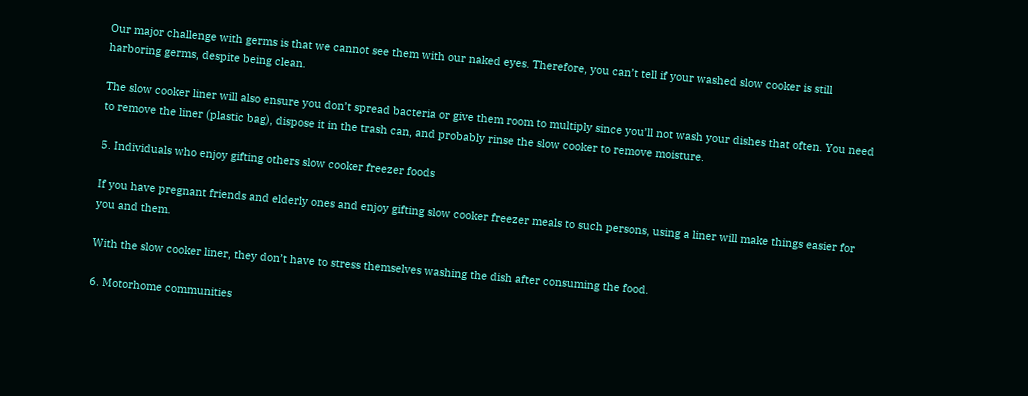Our major challenge with germs is that we cannot see them with our naked eyes. Therefore, you can’t tell if your washed slow cooker is still harboring germs, despite being clean.

The slow cooker liner will also ensure you don’t spread bacteria or give them room to multiply since you’ll not wash your dishes that often. You need to remove the liner (plastic bag), dispose it in the trash can, and probably rinse the slow cooker to remove moisture.

5. Individuals who enjoy gifting others slow cooker freezer foods

If you have pregnant friends and elderly ones and enjoy gifting slow cooker freezer meals to such persons, using a liner will make things easier for you and them.

With the slow cooker liner, they don’t have to stress themselves washing the dish after consuming the food.

6. Motorhome communities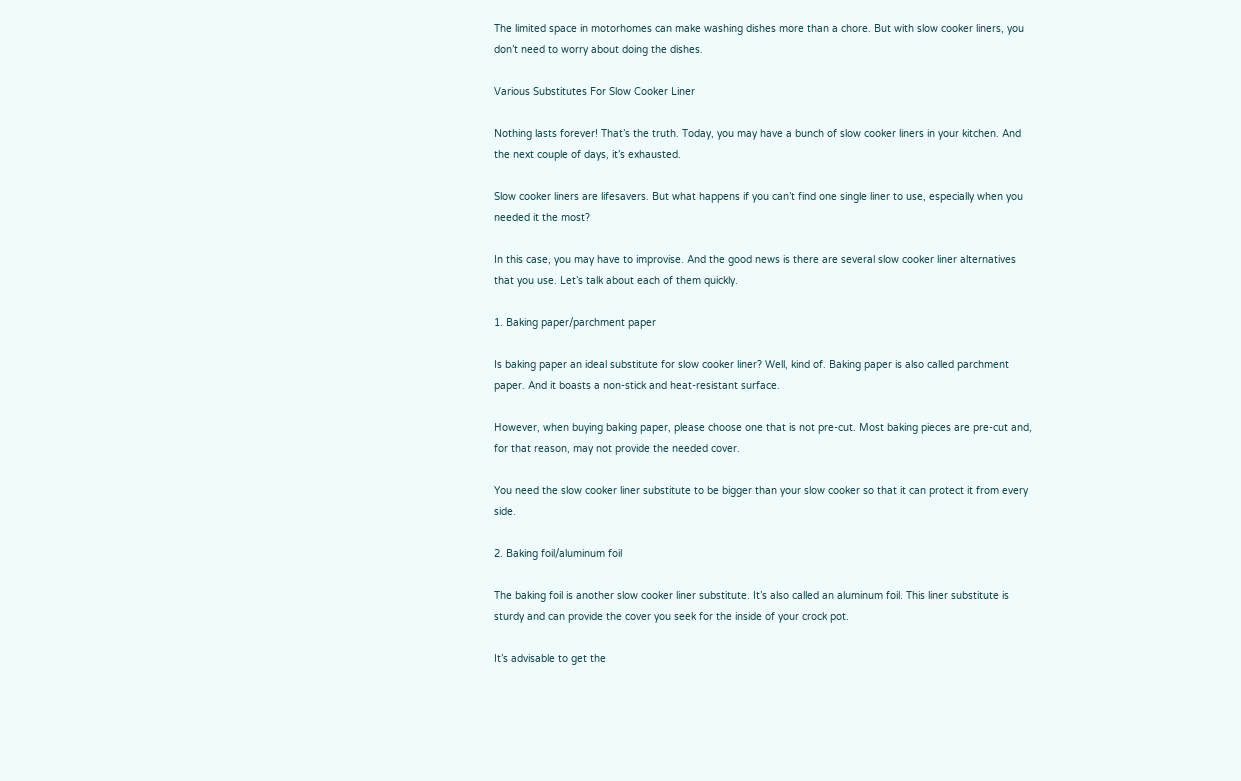The limited space in motorhomes can make washing dishes more than a chore. But with slow cooker liners, you don’t need to worry about doing the dishes.

Various Substitutes For Slow Cooker Liner

Nothing lasts forever! That’s the truth. Today, you may have a bunch of slow cooker liners in your kitchen. And the next couple of days, it’s exhausted.

Slow cooker liners are lifesavers. But what happens if you can’t find one single liner to use, especially when you needed it the most?

In this case, you may have to improvise. And the good news is there are several slow cooker liner alternatives that you use. Let’s talk about each of them quickly.

1. Baking paper/parchment paper

Is baking paper an ideal substitute for slow cooker liner? Well, kind of. Baking paper is also called parchment paper. And it boasts a non-stick and heat-resistant surface.

However, when buying baking paper, please choose one that is not pre-cut. Most baking pieces are pre-cut and, for that reason, may not provide the needed cover.

You need the slow cooker liner substitute to be bigger than your slow cooker so that it can protect it from every side.

2. Baking foil/aluminum foil

The baking foil is another slow cooker liner substitute. It’s also called an aluminum foil. This liner substitute is sturdy and can provide the cover you seek for the inside of your crock pot.

It’s advisable to get the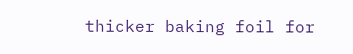thicker baking foil for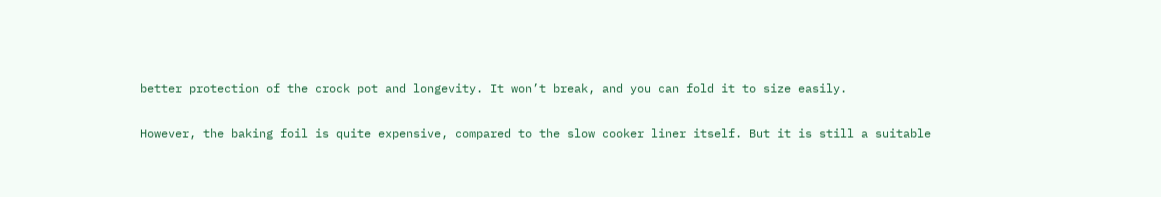better protection of the crock pot and longevity. It won’t break, and you can fold it to size easily.

However, the baking foil is quite expensive, compared to the slow cooker liner itself. But it is still a suitable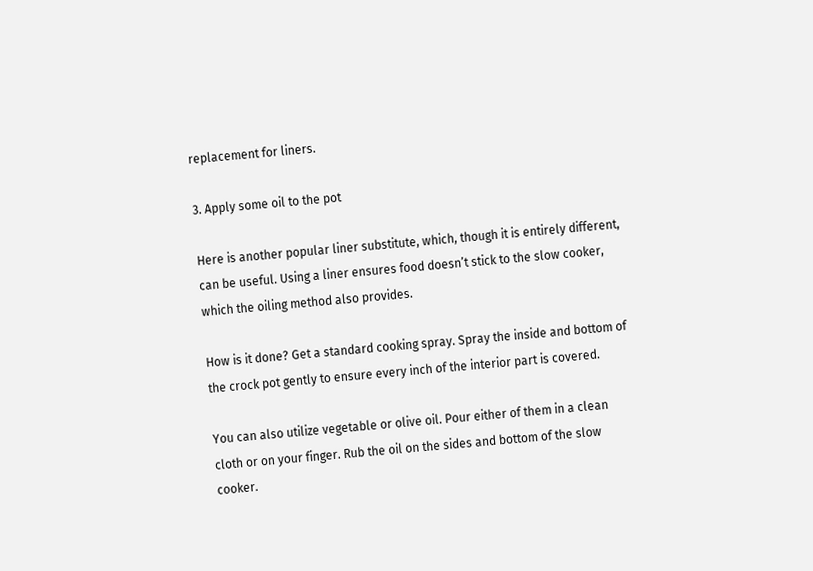replacement for liners.

3. Apply some oil to the pot

Here is another popular liner substitute, which, though it is entirely different, can be useful. Using a liner ensures food doesn’t stick to the slow cooker, which the oiling method also provides.

How is it done? Get a standard cooking spray. Spray the inside and bottom of the crock pot gently to ensure every inch of the interior part is covered.

You can also utilize vegetable or olive oil. Pour either of them in a clean cloth or on your finger. Rub the oil on the sides and bottom of the slow cooker.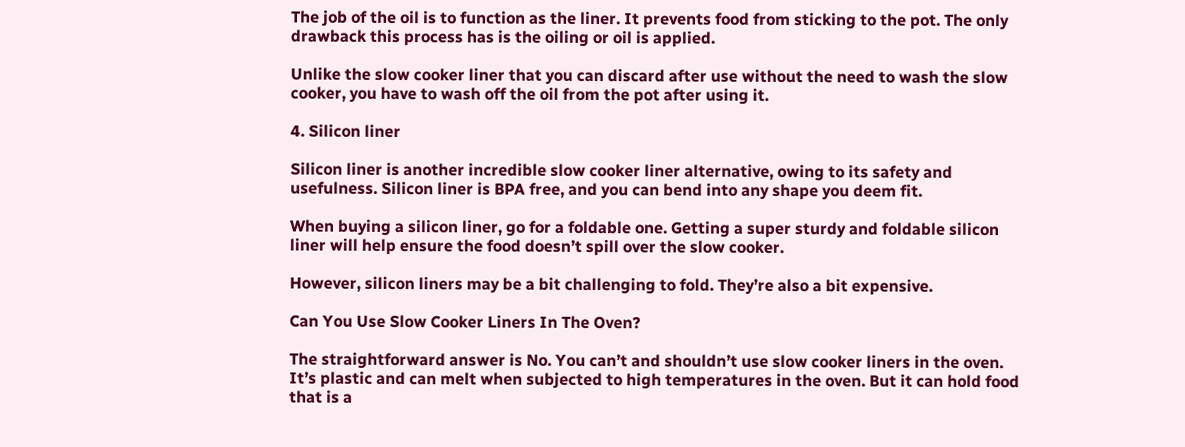The job of the oil is to function as the liner. It prevents food from sticking to the pot. The only drawback this process has is the oiling or oil is applied.

Unlike the slow cooker liner that you can discard after use without the need to wash the slow cooker, you have to wash off the oil from the pot after using it.

4. Silicon liner

Silicon liner is another incredible slow cooker liner alternative, owing to its safety and usefulness. Silicon liner is BPA free, and you can bend into any shape you deem fit.

When buying a silicon liner, go for a foldable one. Getting a super sturdy and foldable silicon liner will help ensure the food doesn’t spill over the slow cooker.

However, silicon liners may be a bit challenging to fold. They’re also a bit expensive.

Can You Use Slow Cooker Liners In The Oven?

The straightforward answer is No. You can’t and shouldn’t use slow cooker liners in the oven. It’s plastic and can melt when subjected to high temperatures in the oven. But it can hold food that is a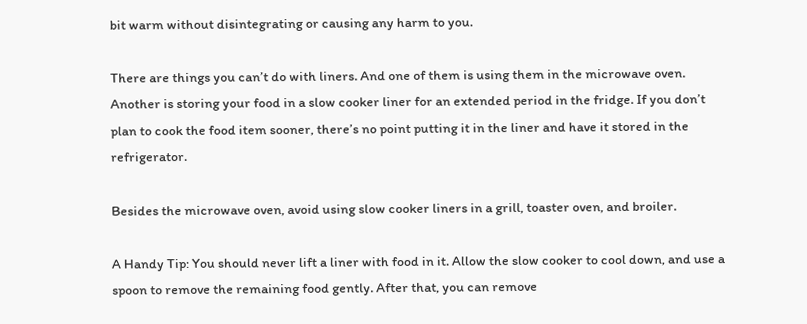bit warm without disintegrating or causing any harm to you.

There are things you can’t do with liners. And one of them is using them in the microwave oven. Another is storing your food in a slow cooker liner for an extended period in the fridge. If you don’t plan to cook the food item sooner, there’s no point putting it in the liner and have it stored in the refrigerator.

Besides the microwave oven, avoid using slow cooker liners in a grill, toaster oven, and broiler.

A Handy Tip: You should never lift a liner with food in it. Allow the slow cooker to cool down, and use a spoon to remove the remaining food gently. After that, you can remove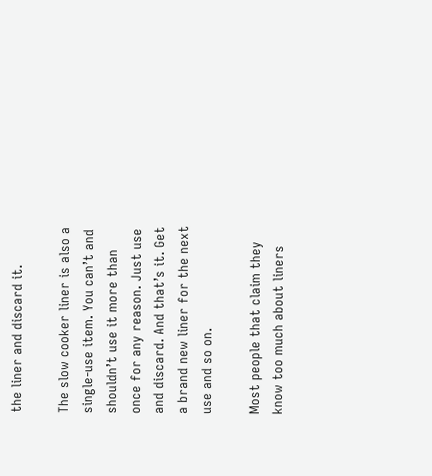the liner and discard it.

The slow cooker liner is also a single-use item. You can’t and shouldn’t use it more than once for any reason. Just use and discard. And that’s it. Get a brand new liner for the next use and so on.

Most people that claim they know too much about liners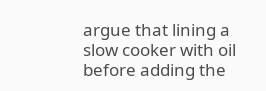argue that lining a slow cooker with oil before adding the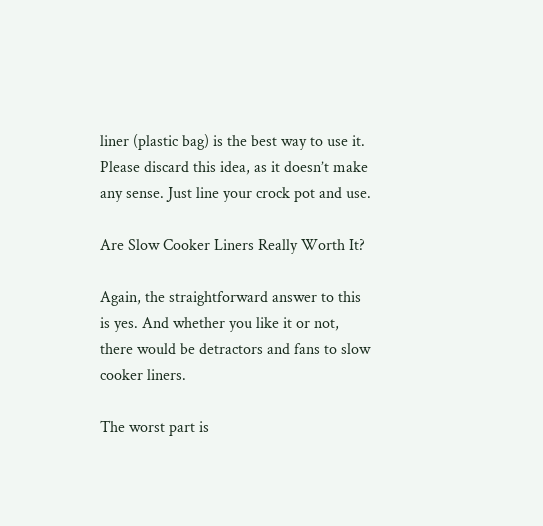liner (plastic bag) is the best way to use it. Please discard this idea, as it doesn’t make any sense. Just line your crock pot and use.

Are Slow Cooker Liners Really Worth It?

Again, the straightforward answer to this is yes. And whether you like it or not, there would be detractors and fans to slow cooker liners.

The worst part is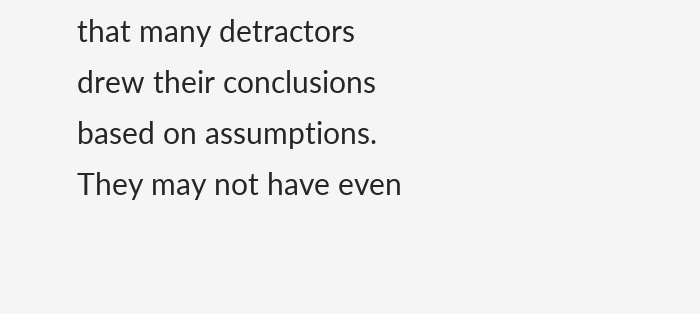that many detractors drew their conclusions based on assumptions. They may not have even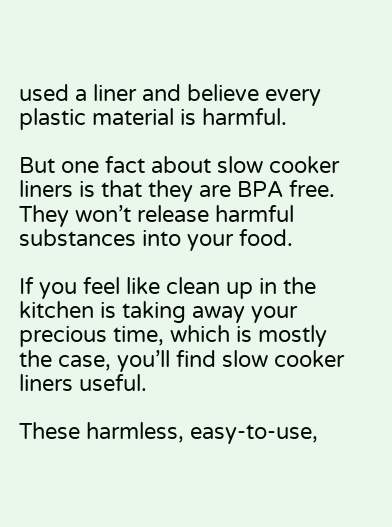used a liner and believe every plastic material is harmful.

But one fact about slow cooker liners is that they are BPA free. They won’t release harmful substances into your food.

If you feel like clean up in the kitchen is taking away your precious time, which is mostly the case, you’ll find slow cooker liners useful.

These harmless, easy-to-use,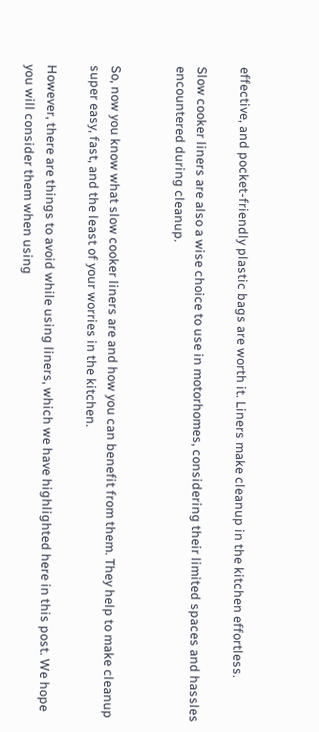effective, and pocket-friendly plastic bags are worth it. Liners make cleanup in the kitchen effortless.

Slow cooker liners are also a wise choice to use in motorhomes, considering their limited spaces and hassles encountered during cleanup.


So, now you know what slow cooker liners are and how you can benefit from them. They help to make cleanup super easy, fast, and the least of your worries in the kitchen.

However, there are things to avoid while using liners, which we have highlighted here in this post. We hope you will consider them when using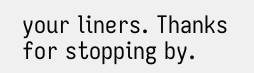your liners. Thanks for stopping by.